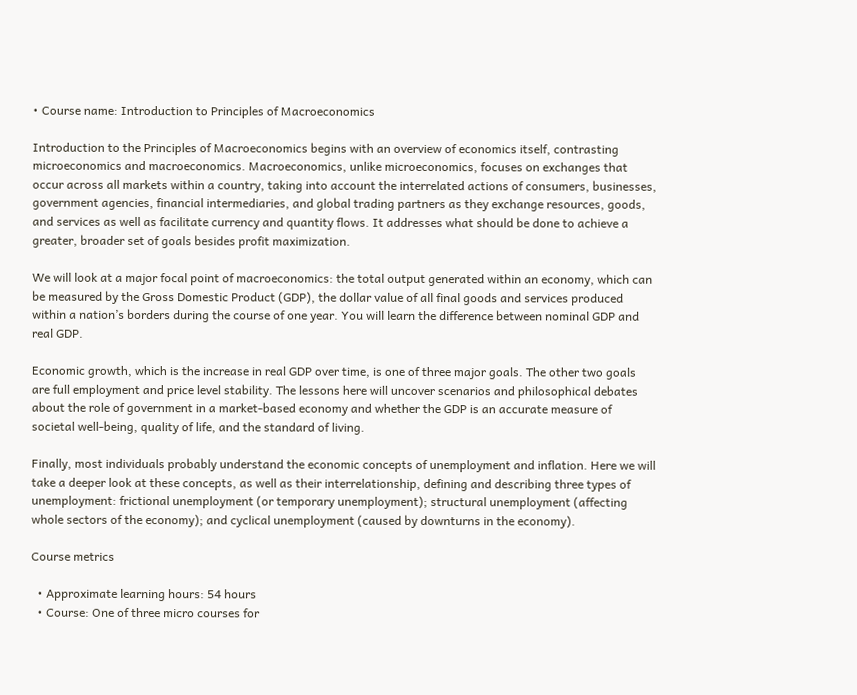• Course name: Introduction to Principles of Macroeconomics

Introduction to the Principles of Macroeconomics begins with an overview of economics itself, contrasting microeconomics and macroeconomics. Macroeconomics, unlike microeconomics, focuses on exchanges that occur across all markets within a country, taking into account the interrelated actions of consumers, businesses, government agencies, financial intermediaries, and global trading partners as they exchange resources, goods, and services as well as facilitate currency and quantity flows. It addresses what should be done to achieve a greater, broader set of goals besides profit maximization.

We will look at a major focal point of macroeconomics: the total output generated within an economy, which can be measured by the Gross Domestic Product (GDP), the dollar value of all final goods and services produced within a nation’s borders during the course of one year. You will learn the difference between nominal GDP and real GDP.

Economic growth, which is the increase in real GDP over time, is one of three major goals. The other two goals are full employment and price level stability. The lessons here will uncover scenarios and philosophical debates about the role of government in a market-based economy and whether the GDP is an accurate measure of societal well-being, quality of life, and the standard of living.

Finally, most individuals probably understand the economic concepts of unemployment and inflation. Here we will take a deeper look at these concepts, as well as their interrelationship, defining and describing three types of unemployment: frictional unemployment (or temporary unemployment); structural unemployment (affecting whole sectors of the economy); and cyclical unemployment (caused by downturns in the economy).

Course metrics

  • Approximate learning hours: 54 hours
  • Course: One of three micro courses for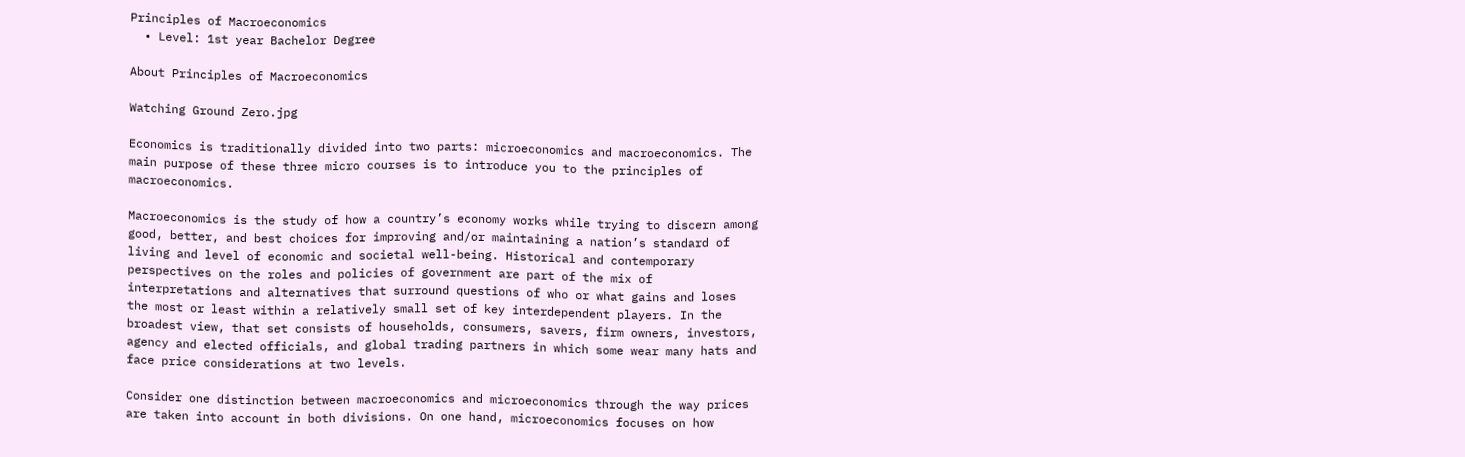Principles of Macroeconomics
  • Level: 1st year Bachelor Degree

About Principles of Macroeconomics

Watching Ground Zero.jpg

Economics is traditionally divided into two parts: microeconomics and macroeconomics. The main purpose of these three micro courses is to introduce you to the principles of macroeconomics.

Macroeconomics is the study of how a country’s economy works while trying to discern among good, better, and best choices for improving and/or maintaining a nation’s standard of living and level of economic and societal well-being. Historical and contemporary perspectives on the roles and policies of government are part of the mix of interpretations and alternatives that surround questions of who or what gains and loses the most or least within a relatively small set of key interdependent players. In the broadest view, that set consists of households, consumers, savers, firm owners, investors, agency and elected officials, and global trading partners in which some wear many hats and face price considerations at two levels.

Consider one distinction between macroeconomics and microeconomics through the way prices are taken into account in both divisions. On one hand, microeconomics focuses on how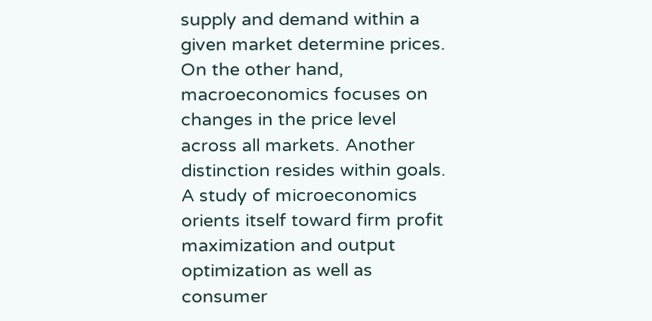supply and demand within a given market determine prices. On the other hand, macroeconomics focuses on changes in the price level across all markets. Another distinction resides within goals. A study of microeconomics orients itself toward firm profit maximization and output optimization as well as consumer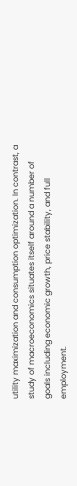utility maximization and consumption optimization. In contrast, a study of macroeconomics situates itself around a number of goals including economic growth, price stability, and full employment.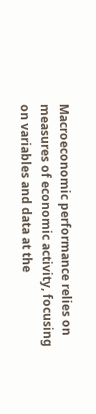Macroeconomic performance relies on measures of economic activity, focusing on variables and data at the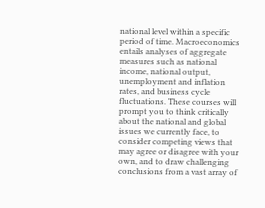national level within a specific period of time. Macroeconomics entails analyses of aggregate measures such as national income, national output, unemployment and inflation rates, and business cycle fluctuations. These courses will prompt you to think critically about the national and global issues we currently face, to consider competing views that may agree or disagree with your own, and to draw challenging conclusions from a vast array of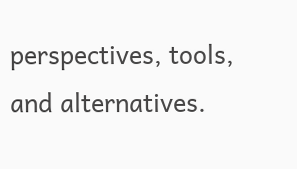perspectives, tools, and alternatives.